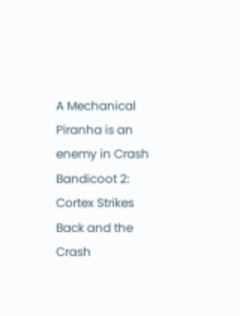A Mechanical Piranha is an enemy in Crash Bandicoot 2: Cortex Strikes Back and the Crash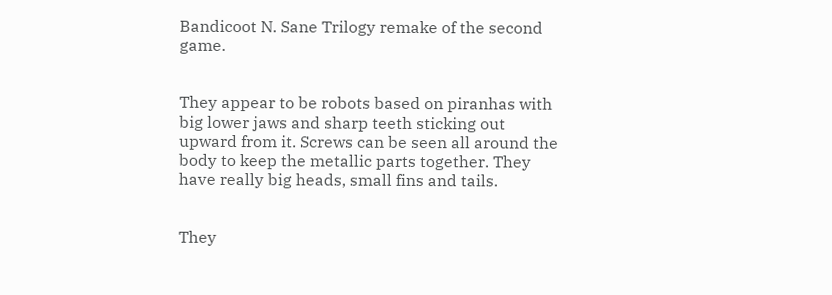Bandicoot N. Sane Trilogy remake of the second game.


They appear to be robots based on piranhas with big lower jaws and sharp teeth sticking out upward from it. Screws can be seen all around the body to keep the metallic parts together. They have really big heads, small fins and tails.


They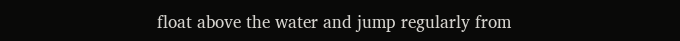float above the water and jump regularly from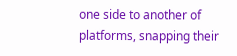one side to another of platforms, snapping their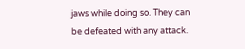jaws while doing so. They can be defeated with any attack.